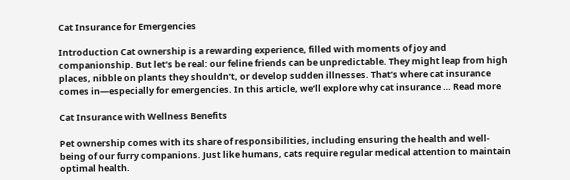Cat Insurance for Emergencies

Introduction Cat ownership is a rewarding experience, filled with moments of joy and companionship. But let’s be real: our feline friends can be unpredictable. They might leap from high places, nibble on plants they shouldn’t, or develop sudden illnesses. That’s where cat insurance comes in—especially for emergencies. In this article, we’ll explore why cat insurance … Read more

Cat Insurance with Wellness Benefits

Pet ownership comes with its share of responsibilities, including ensuring the health and well-being of our furry companions. Just like humans, cats require regular medical attention to maintain optimal health.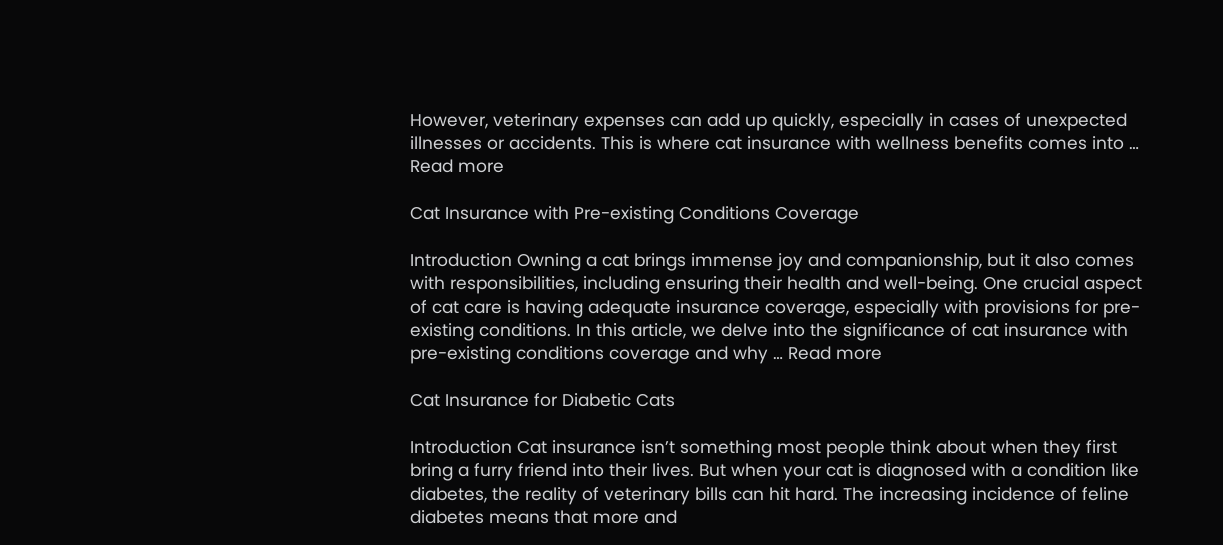However, veterinary expenses can add up quickly, especially in cases of unexpected illnesses or accidents. This is where cat insurance with wellness benefits comes into … Read more

Cat Insurance with Pre-existing Conditions Coverage

Introduction Owning a cat brings immense joy and companionship, but it also comes with responsibilities, including ensuring their health and well-being. One crucial aspect of cat care is having adequate insurance coverage, especially with provisions for pre-existing conditions. In this article, we delve into the significance of cat insurance with pre-existing conditions coverage and why … Read more

Cat Insurance for Diabetic Cats

Introduction Cat insurance isn’t something most people think about when they first bring a furry friend into their lives. But when your cat is diagnosed with a condition like diabetes, the reality of veterinary bills can hit hard. The increasing incidence of feline diabetes means that more and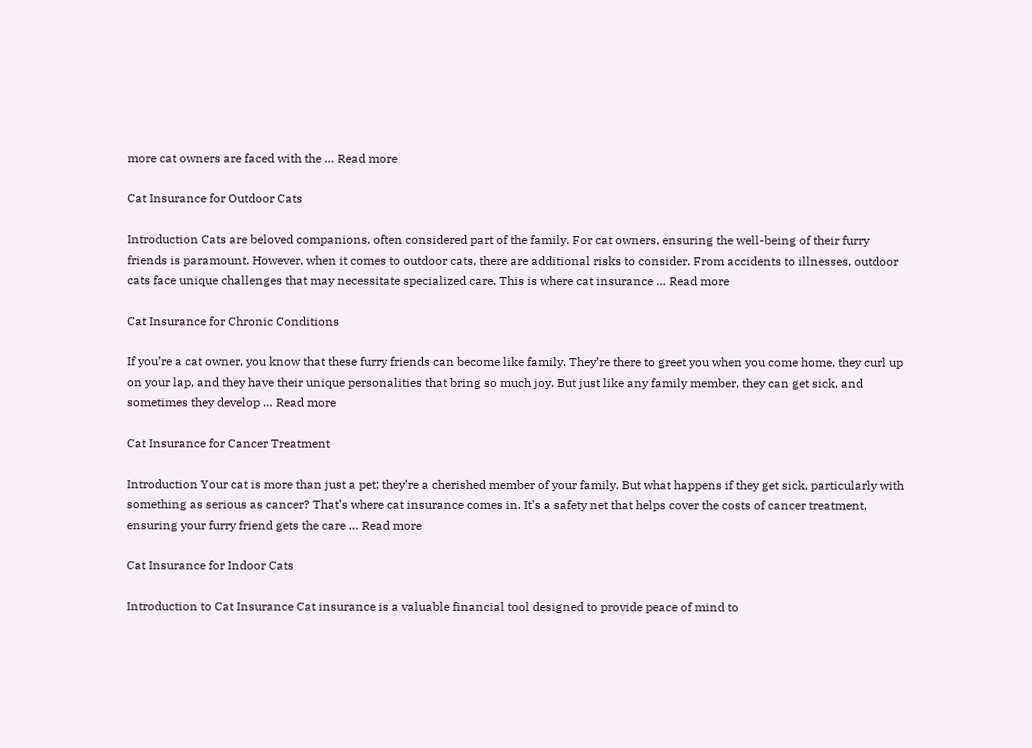more cat owners are faced with the … Read more

Cat Insurance for Outdoor Cats

Introduction Cats are beloved companions, often considered part of the family. For cat owners, ensuring the well-being of their furry friends is paramount. However, when it comes to outdoor cats, there are additional risks to consider. From accidents to illnesses, outdoor cats face unique challenges that may necessitate specialized care. This is where cat insurance … Read more

Cat Insurance for Chronic Conditions

If you’re a cat owner, you know that these furry friends can become like family. They’re there to greet you when you come home, they curl up on your lap, and they have their unique personalities that bring so much joy. But just like any family member, they can get sick, and sometimes they develop … Read more

Cat Insurance for Cancer Treatment

Introduction Your cat is more than just a pet; they’re a cherished member of your family. But what happens if they get sick, particularly with something as serious as cancer? That’s where cat insurance comes in. It’s a safety net that helps cover the costs of cancer treatment, ensuring your furry friend gets the care … Read more

Cat Insurance for Indoor Cats

Introduction to Cat Insurance Cat insurance is a valuable financial tool designed to provide peace of mind to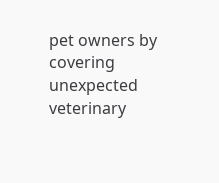pet owners by covering unexpected veterinary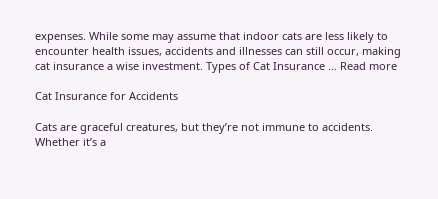expenses. While some may assume that indoor cats are less likely to encounter health issues, accidents and illnesses can still occur, making cat insurance a wise investment. Types of Cat Insurance … Read more

Cat Insurance for Accidents

Cats are graceful creatures, but they’re not immune to accidents. Whether it’s a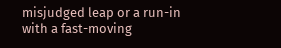misjudged leap or a run-in with a fast-moving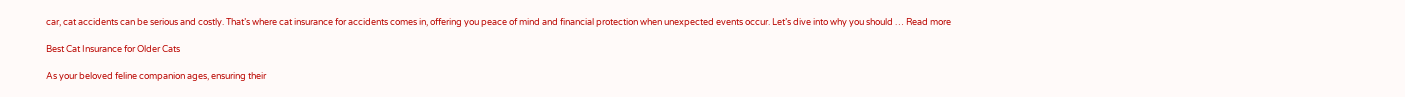car, cat accidents can be serious and costly. That’s where cat insurance for accidents comes in, offering you peace of mind and financial protection when unexpected events occur. Let’s dive into why you should … Read more

Best Cat Insurance for Older Cats

As your beloved feline companion ages, ensuring their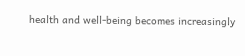health and well-being becomes increasingly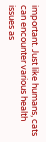important. Just like humans, cats can encounter various health issues as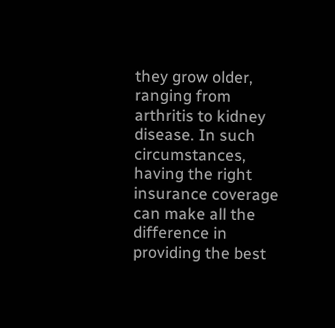they grow older, ranging from arthritis to kidney disease. In such circumstances, having the right insurance coverage can make all the difference in providing the best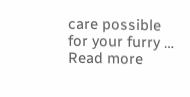care possible for your furry … Read more